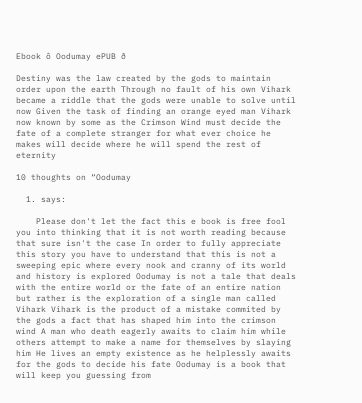Ebook ô Oodumay ePUB ð

Destiny was the law created by the gods to maintain order upon the earth Through no fault of his own Vihark became a riddle that the gods were unable to solve until now Given the task of finding an orange eyed man Vihark now known by some as the Crimson Wind must decide the fate of a complete stranger for what ever choice he makes will decide where he will spend the rest of eternity

10 thoughts on “Oodumay

  1. says:

    Please don't let the fact this e book is free fool you into thinking that it is not worth reading because that sure isn't the case In order to fully appreciate this story you have to understand that this is not a sweeping epic where every nook and cranny of its world and history is explored Oodumay is not a tale that deals with the entire world or the fate of an entire nation but rather is the exploration of a single man called Vihark Vihark is the product of a mistake commited by the gods a fact that has shaped him into the crimson wind A man who death eagerly awaits to claim him while others attempt to make a name for themselves by slaying him He lives an empty existence as he helplessly awaits for the gods to decide his fate Oodumay is a book that will keep you guessing from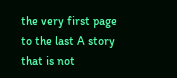the very first page to the last A story that is not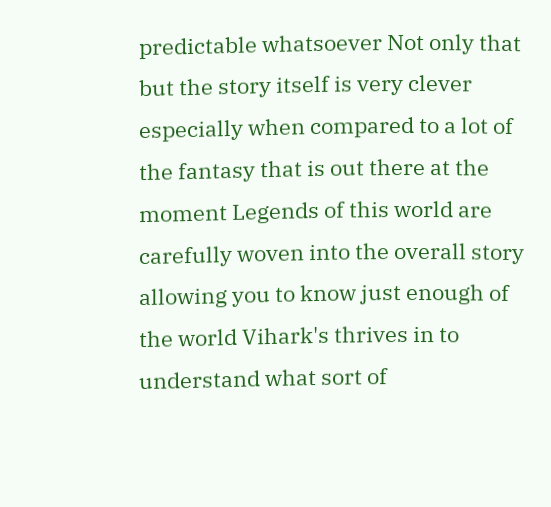predictable whatsoever Not only that but the story itself is very clever especially when compared to a lot of the fantasy that is out there at the moment Legends of this world are carefully woven into the overall story allowing you to know just enough of the world Vihark's thrives in to understand what sort of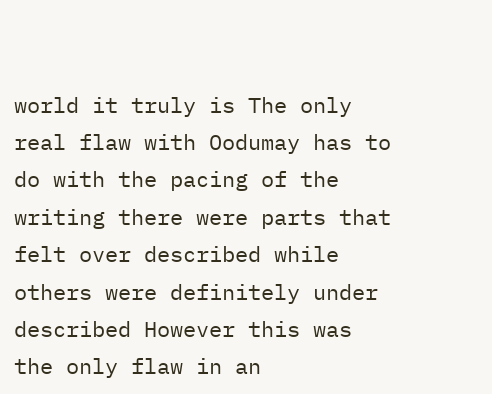world it truly is The only real flaw with Oodumay has to do with the pacing of the writing there were parts that felt over described while others were definitely under described However this was the only flaw in an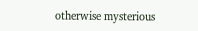otherwise mysterious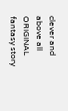clever and above all ORIGINAL fantasy story